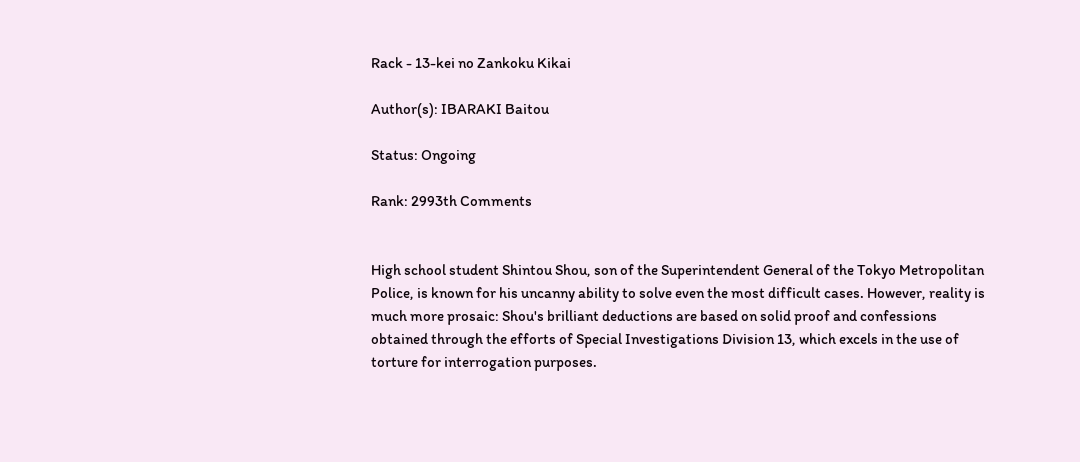Rack - 13-kei no Zankoku Kikai

Author(s): IBARAKI Baitou

Status: Ongoing

Rank: 2993th Comments


High school student Shintou Shou, son of the Superintendent General of the Tokyo Metropolitan Police, is known for his uncanny ability to solve even the most difficult cases. However, reality is much more prosaic: Shou's brilliant deductions are based on solid proof and confessions obtained through the efforts of Special Investigations Division 13, which excels in the use of torture for interrogation purposes.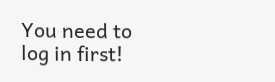You need to log in first!